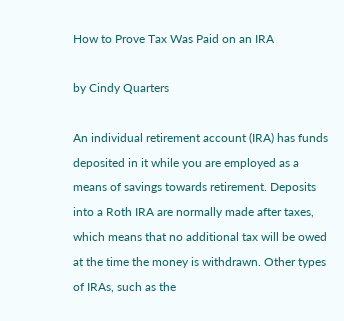How to Prove Tax Was Paid on an IRA

by Cindy Quarters

An individual retirement account (IRA) has funds deposited in it while you are employed as a means of savings towards retirement. Deposits into a Roth IRA are normally made after taxes, which means that no additional tax will be owed at the time the money is withdrawn. Other types of IRAs, such as the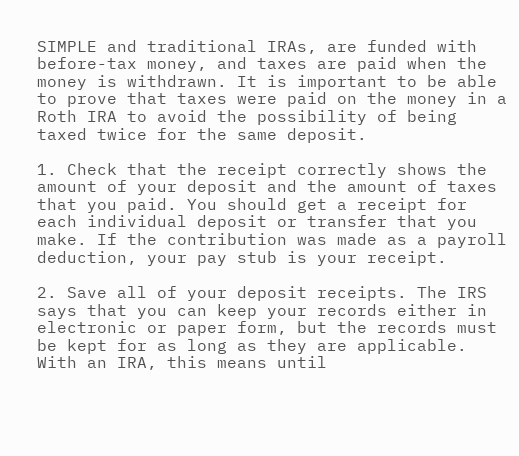SIMPLE and traditional IRAs, are funded with before-tax money, and taxes are paid when the money is withdrawn. It is important to be able to prove that taxes were paid on the money in a Roth IRA to avoid the possibility of being taxed twice for the same deposit.

1. Check that the receipt correctly shows the amount of your deposit and the amount of taxes that you paid. You should get a receipt for each individual deposit or transfer that you make. If the contribution was made as a payroll deduction, your pay stub is your receipt.

2. Save all of your deposit receipts. The IRS says that you can keep your records either in electronic or paper form, but the records must be kept for as long as they are applicable. With an IRA, this means until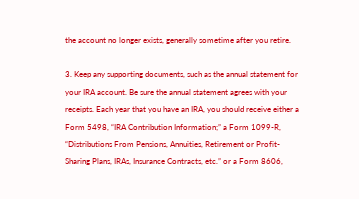the account no longer exists, generally sometime after you retire.

3. Keep any supporting documents, such as the annual statement for your IRA account. Be sure the annual statement agrees with your receipts. Each year that you have an IRA, you should receive either a Form 5498, “IRA Contribution Information;” a Form 1099-R, “Distributions From Pensions, Annuities, Retirement or Profit-Sharing Plans, IRAs, Insurance Contracts, etc.” or a Form 8606,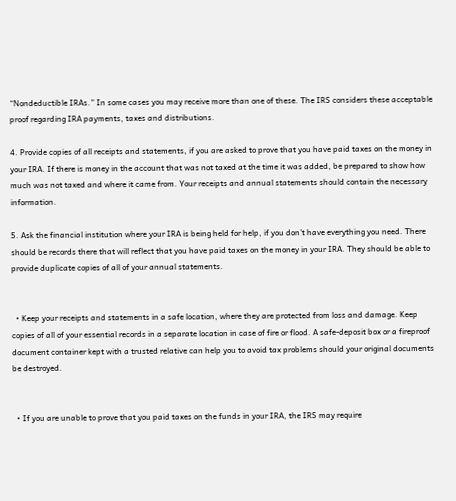“Nondeductible IRAs.” In some cases you may receive more than one of these. The IRS considers these acceptable proof regarding IRA payments, taxes and distributions.

4. Provide copies of all receipts and statements, if you are asked to prove that you have paid taxes on the money in your IRA. If there is money in the account that was not taxed at the time it was added, be prepared to show how much was not taxed and where it came from. Your receipts and annual statements should contain the necessary information.

5. Ask the financial institution where your IRA is being held for help, if you don’t have everything you need. There should be records there that will reflect that you have paid taxes on the money in your IRA. They should be able to provide duplicate copies of all of your annual statements.


  • Keep your receipts and statements in a safe location, where they are protected from loss and damage. Keep copies of all of your essential records in a separate location in case of fire or flood. A safe-deposit box or a fireproof document container kept with a trusted relative can help you to avoid tax problems should your original documents be destroyed.


  • If you are unable to prove that you paid taxes on the funds in your IRA, the IRS may require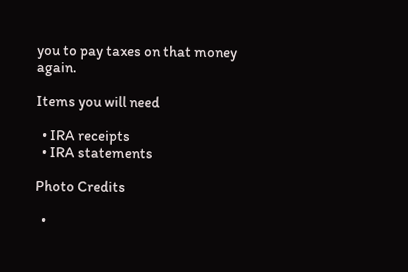you to pay taxes on that money again.

Items you will need

  • IRA receipts
  • IRA statements

Photo Credits

  •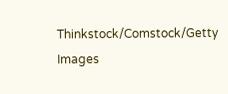Thinkstock/Comstock/Getty Images